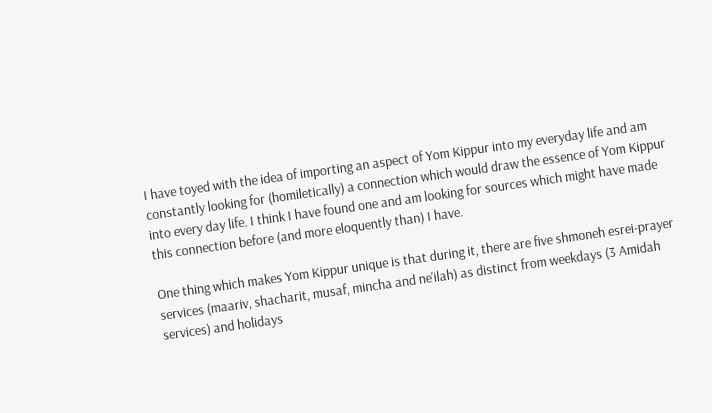I have toyed with the idea of importing an aspect of Yom Kippur into my everyday life and am constantly looking for (homiletically) a connection which would draw the essence of Yom Kippur into every day life. I think I have found one and am looking for sources which might have made this connection before (and more eloquently than) I have.

One thing which makes Yom Kippur unique is that during it, there are five shmoneh esrei-prayer services (maariv, shacharit, musaf, mincha and ne'ilah) as distinct from weekdays (3 Amidah services) and holidays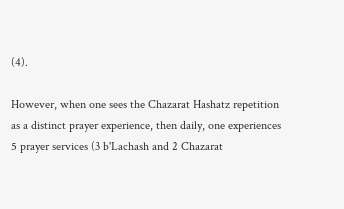(4).

However, when one sees the Chazarat Hashatz repetition as a distinct prayer experience, then daily, one experiences 5 prayer services (3 b'Lachash and 2 Chazarat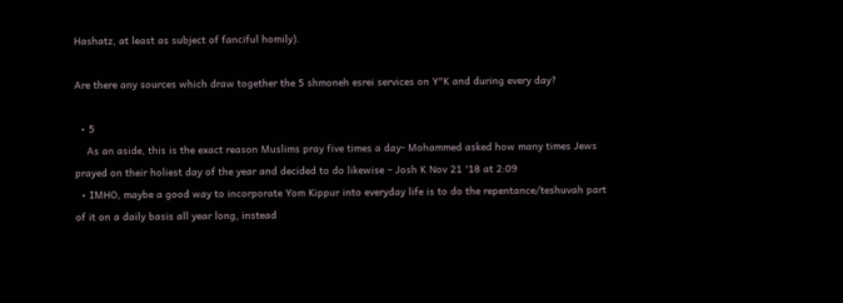Hashatz, at least as subject of fanciful homily).

Are there any sources which draw together the 5 shmoneh esrei services on Y"K and during every day?

  • 5
    As an aside, this is the exact reason Muslims pray five times a day- Mohammed asked how many times Jews prayed on their holiest day of the year and decided to do likewise – Josh K Nov 21 '18 at 2:09
  • IMHO, maybe a good way to incorporate Yom Kippur into everyday life is to do the repentance/teshuvah part of it on a daily basis all year long, instead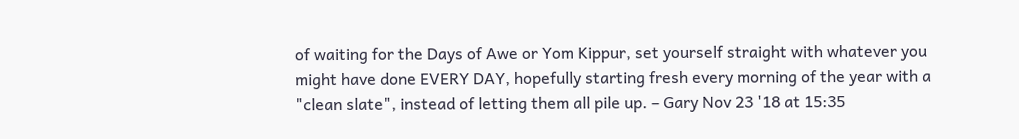of waiting for the Days of Awe or Yom Kippur, set yourself straight with whatever you might have done EVERY DAY, hopefully starting fresh every morning of the year with a "clean slate", instead of letting them all pile up. – Gary Nov 23 '18 at 15:35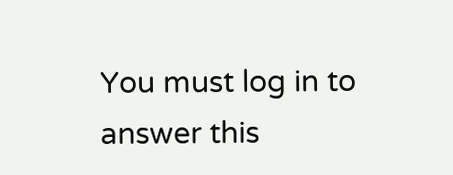You must log in to answer this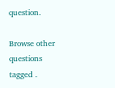question.

Browse other questions tagged .